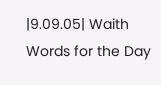|9.09.05| Waith Words for the Day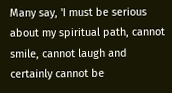Many say, 'I must be serious about my spiritual path, cannot smile, cannot laugh and certainly cannot be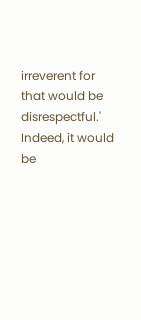irreverent for that would be disrespectful.' Indeed, it would be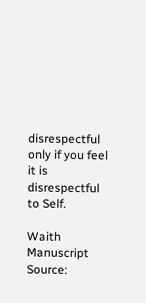disrespectful only if you feel it is disrespectful to Self.

Waith Manuscript Source: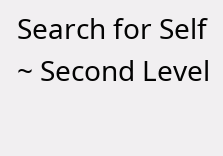Search for Self ~ Second Level